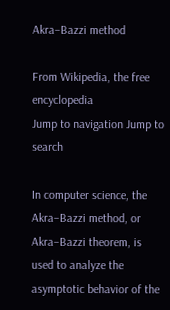Akra–Bazzi method

From Wikipedia, the free encyclopedia
Jump to navigation Jump to search

In computer science, the Akra–Bazzi method, or Akra–Bazzi theorem, is used to analyze the asymptotic behavior of the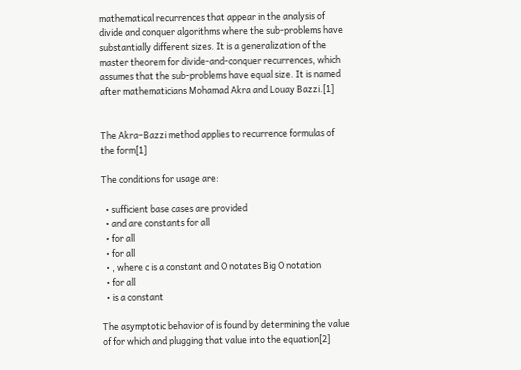mathematical recurrences that appear in the analysis of divide and conquer algorithms where the sub-problems have substantially different sizes. It is a generalization of the master theorem for divide-and-conquer recurrences, which assumes that the sub-problems have equal size. It is named after mathematicians Mohamad Akra and Louay Bazzi.[1]


The Akra–Bazzi method applies to recurrence formulas of the form[1]

The conditions for usage are:

  • sufficient base cases are provided
  • and are constants for all
  • for all
  • for all
  • , where c is a constant and O notates Big O notation
  • for all
  • is a constant

The asymptotic behavior of is found by determining the value of for which and plugging that value into the equation[2]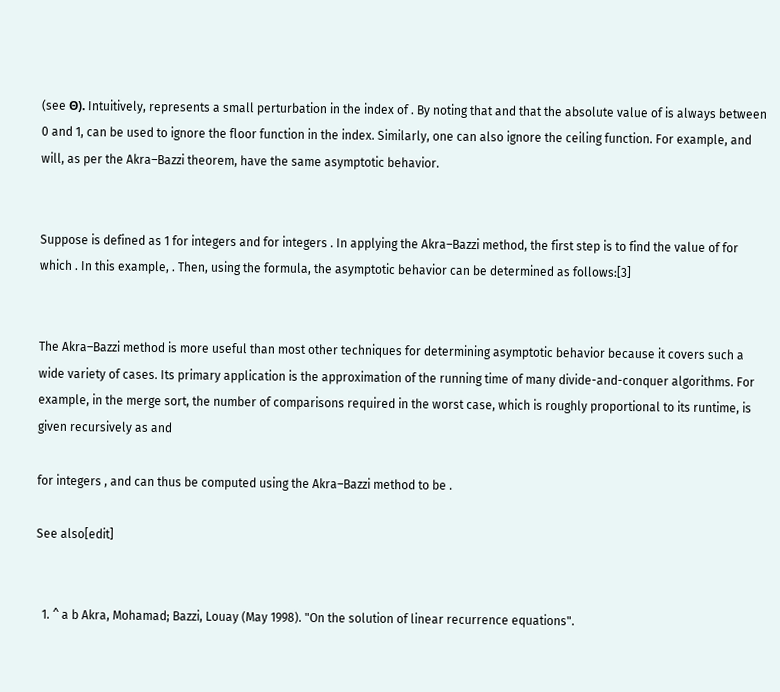(see Θ). Intuitively, represents a small perturbation in the index of . By noting that and that the absolute value of is always between 0 and 1, can be used to ignore the floor function in the index. Similarly, one can also ignore the ceiling function. For example, and will, as per the Akra–Bazzi theorem, have the same asymptotic behavior.


Suppose is defined as 1 for integers and for integers . In applying the Akra–Bazzi method, the first step is to find the value of for which . In this example, . Then, using the formula, the asymptotic behavior can be determined as follows:[3]


The Akra–Bazzi method is more useful than most other techniques for determining asymptotic behavior because it covers such a wide variety of cases. Its primary application is the approximation of the running time of many divide-and-conquer algorithms. For example, in the merge sort, the number of comparisons required in the worst case, which is roughly proportional to its runtime, is given recursively as and

for integers , and can thus be computed using the Akra–Bazzi method to be .

See also[edit]


  1. ^ a b Akra, Mohamad; Bazzi, Louay (May 1998). "On the solution of linear recurrence equations".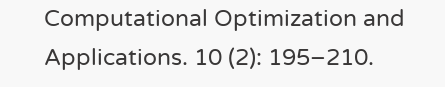Computational Optimization and Applications. 10 (2): 195–210.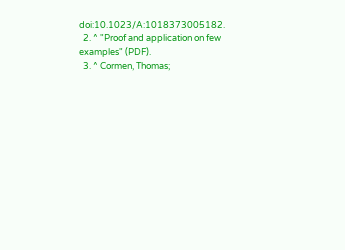doi:10.1023/A:1018373005182.
  2. ^ "Proof and application on few examples" (PDF).
  3. ^ Cormen, Thomas;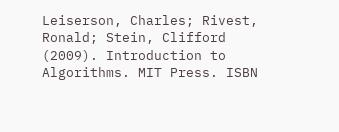Leiserson, Charles; Rivest, Ronald; Stein, Clifford (2009). Introduction to Algorithms. MIT Press. ISBN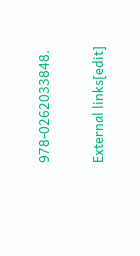978-0262033848.

External links[edit]